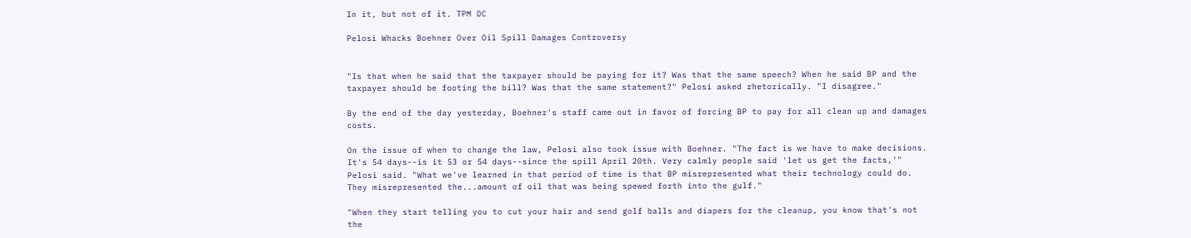In it, but not of it. TPM DC

Pelosi Whacks Boehner Over Oil Spill Damages Controversy


"Is that when he said that the taxpayer should be paying for it? Was that the same speech? When he said BP and the taxpayer should be footing the bill? Was that the same statement?" Pelosi asked rhetorically. "I disagree."

By the end of the day yesterday, Boehner's staff came out in favor of forcing BP to pay for all clean up and damages costs.

On the issue of when to change the law, Pelosi also took issue with Boehner. "The fact is we have to make decisions. It's 54 days--is it 53 or 54 days--since the spill April 20th. Very calmly people said 'let us get the facts,'" Pelosi said. "What we've learned in that period of time is that BP misrepresented what their technology could do. They misrepresented the...amount of oil that was being spewed forth into the gulf."

"When they start telling you to cut your hair and send golf balls and diapers for the cleanup, you know that's not the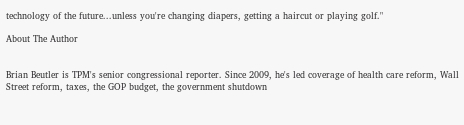technology of the future...unless you're changing diapers, getting a haircut or playing golf."

About The Author


Brian Beutler is TPM's senior congressional reporter. Since 2009, he's led coverage of health care reform, Wall Street reform, taxes, the GOP budget, the government shutdown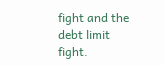fight and the debt limit fight.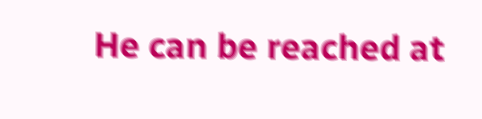He can be reached at